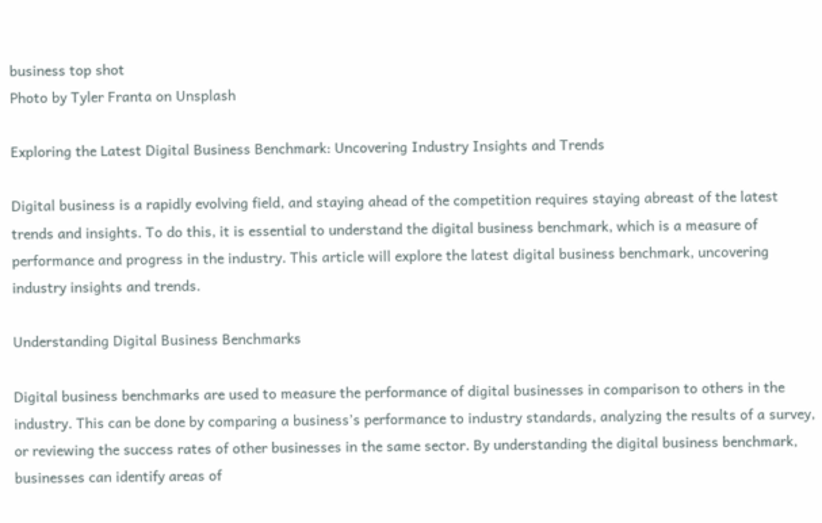business top shot
Photo by Tyler Franta on Unsplash

Exploring the Latest Digital Business Benchmark: Uncovering Industry Insights and Trends

Digital business is a rapidly evolving field, and staying ahead of the competition requires staying abreast of the latest trends and insights. To do this, it is essential to understand the digital business benchmark, which is a measure of performance and progress in the industry. This article will explore the latest digital business benchmark, uncovering industry insights and trends.

Understanding Digital Business Benchmarks

Digital business benchmarks are used to measure the performance of digital businesses in comparison to others in the industry. This can be done by comparing a business’s performance to industry standards, analyzing the results of a survey, or reviewing the success rates of other businesses in the same sector. By understanding the digital business benchmark, businesses can identify areas of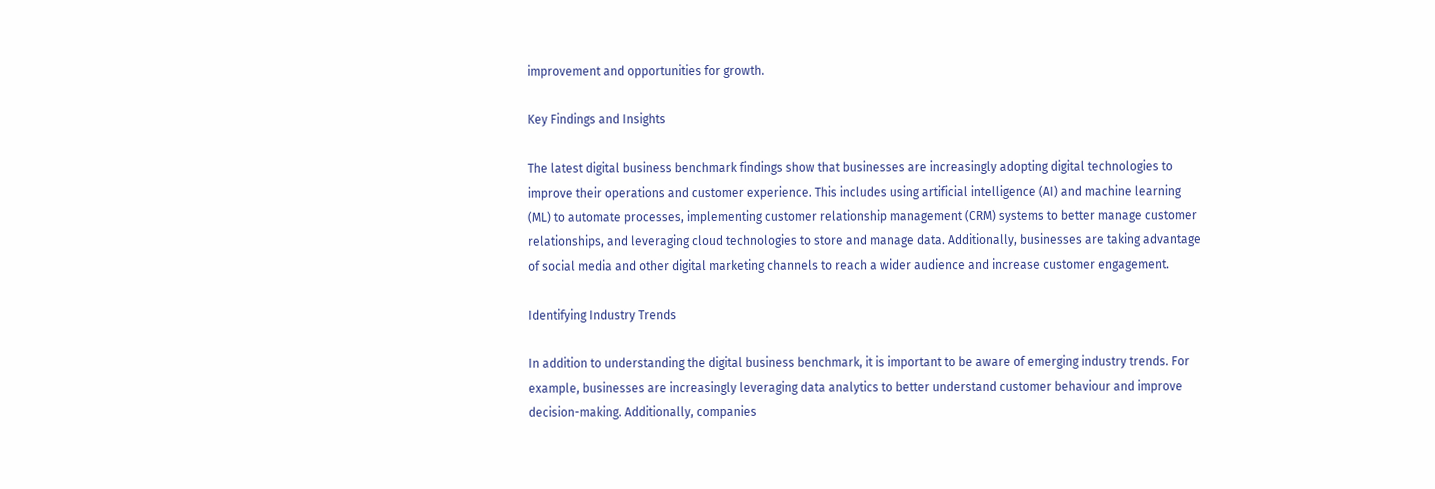improvement and opportunities for growth.

Key Findings and Insights

The latest digital business benchmark findings show that businesses are increasingly adopting digital technologies to improve their operations and customer experience. This includes using artificial intelligence (AI) and machine learning (ML) to automate processes, implementing customer relationship management (CRM) systems to better manage customer relationships, and leveraging cloud technologies to store and manage data. Additionally, businesses are taking advantage of social media and other digital marketing channels to reach a wider audience and increase customer engagement.

Identifying Industry Trends

In addition to understanding the digital business benchmark, it is important to be aware of emerging industry trends. For example, businesses are increasingly leveraging data analytics to better understand customer behaviour and improve decision-making. Additionally, companies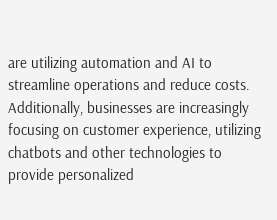are utilizing automation and AI to streamline operations and reduce costs. Additionally, businesses are increasingly focusing on customer experience, utilizing chatbots and other technologies to provide personalized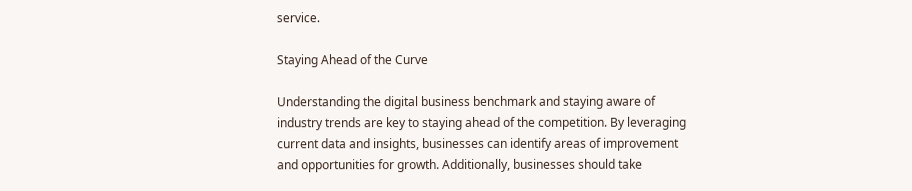service.

Staying Ahead of the Curve

Understanding the digital business benchmark and staying aware of industry trends are key to staying ahead of the competition. By leveraging current data and insights, businesses can identify areas of improvement and opportunities for growth. Additionally, businesses should take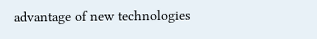advantage of new technologies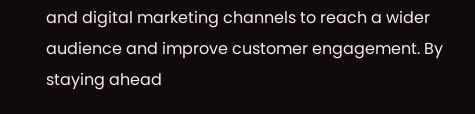and digital marketing channels to reach a wider audience and improve customer engagement. By staying ahead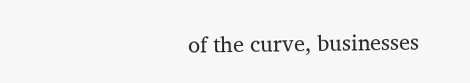of the curve, businesses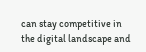can stay competitive in the digital landscape and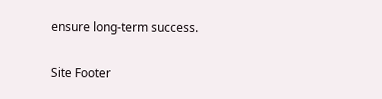ensure long-term success.

Site Footer